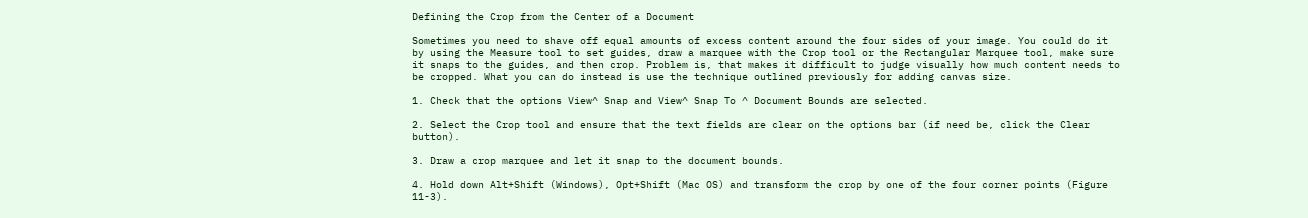Defining the Crop from the Center of a Document

Sometimes you need to shave off equal amounts of excess content around the four sides of your image. You could do it by using the Measure tool to set guides, draw a marquee with the Crop tool or the Rectangular Marquee tool, make sure it snaps to the guides, and then crop. Problem is, that makes it difficult to judge visually how much content needs to be cropped. What you can do instead is use the technique outlined previously for adding canvas size.

1. Check that the options View^ Snap and View^ Snap To ^ Document Bounds are selected.

2. Select the Crop tool and ensure that the text fields are clear on the options bar (if need be, click the Clear button).

3. Draw a crop marquee and let it snap to the document bounds.

4. Hold down Alt+Shift (Windows), Opt+Shift (Mac OS) and transform the crop by one of the four corner points (Figure 11-3).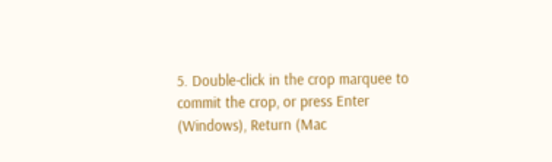5. Double-click in the crop marquee to commit the crop, or press Enter (Windows), Return (Mac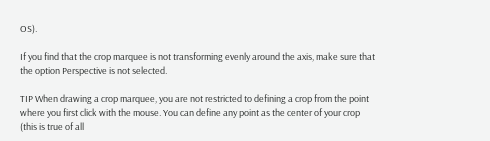OS).

If you find that the crop marquee is not transforming evenly around the axis, make sure that the option Perspective is not selected.

TIP When drawing a crop marquee, you are not restricted to defining a crop from the point where you first click with the mouse. You can define any point as the center of your crop (this is true of all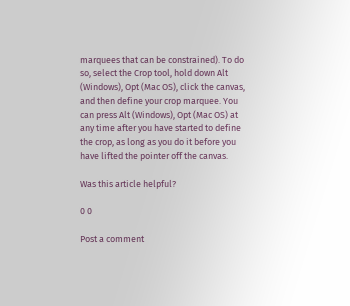marquees that can be constrained). To do so, select the Crop tool, hold down Alt (Windows), Opt (Mac OS), click the canvas, and then define your crop marquee. You can press Alt (Windows), Opt (Mac OS) at any time after you have started to define the crop, as long as you do it before you have lifted the pointer off the canvas.

Was this article helpful?

0 0

Post a comment